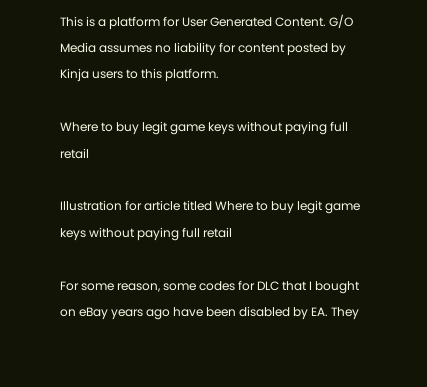This is a platform for User Generated Content. G/O Media assumes no liability for content posted by Kinja users to this platform.

Where to buy legit game keys without paying full retail

Illustration for article titled Where to buy legit game keys without paying full retail

For some reason, some codes for DLC that I bought on eBay years ago have been disabled by EA. They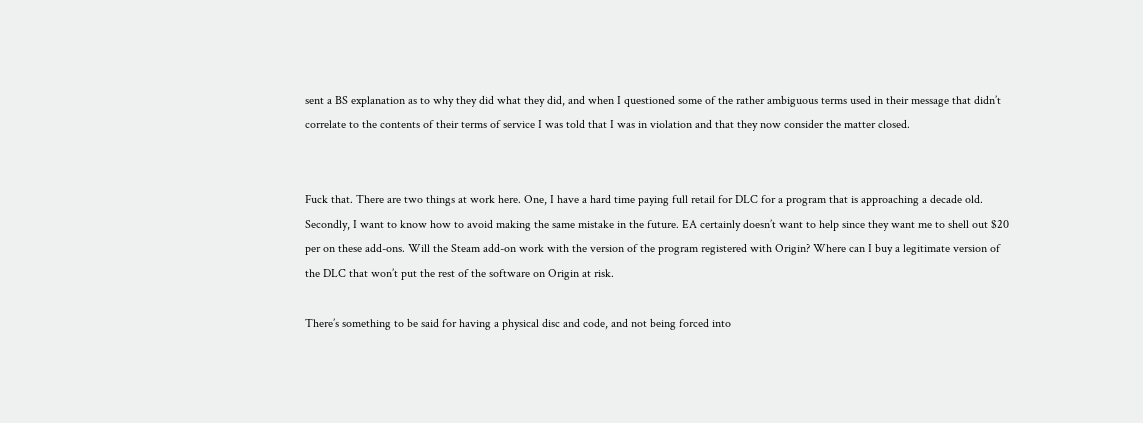sent a BS explanation as to why they did what they did, and when I questioned some of the rather ambiguous terms used in their message that didn’t correlate to the contents of their terms of service I was told that I was in violation and that they now consider the matter closed.


Fuck that. There are two things at work here. One, I have a hard time paying full retail for DLC for a program that is approaching a decade old. Secondly, I want to know how to avoid making the same mistake in the future. EA certainly doesn’t want to help since they want me to shell out $20 per on these add-ons. Will the Steam add-on work with the version of the program registered with Origin? Where can I buy a legitimate version of the DLC that won’t put the rest of the software on Origin at risk.

There’s something to be said for having a physical disc and code, and not being forced into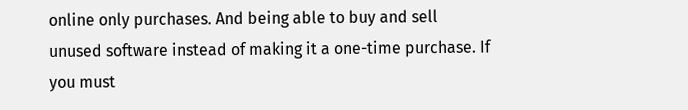online only purchases. And being able to buy and sell unused software instead of making it a one-time purchase. If you must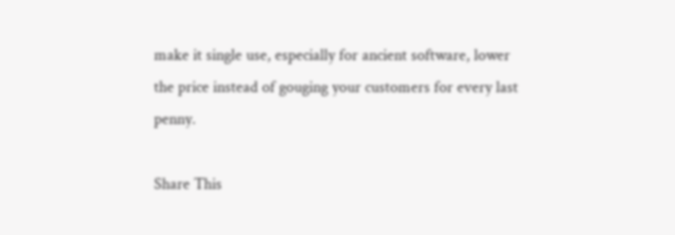make it single use, especially for ancient software, lower the price instead of gouging your customers for every last penny.

Share This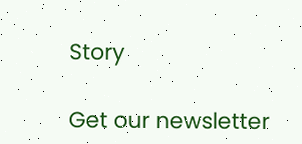Story

Get our newsletter